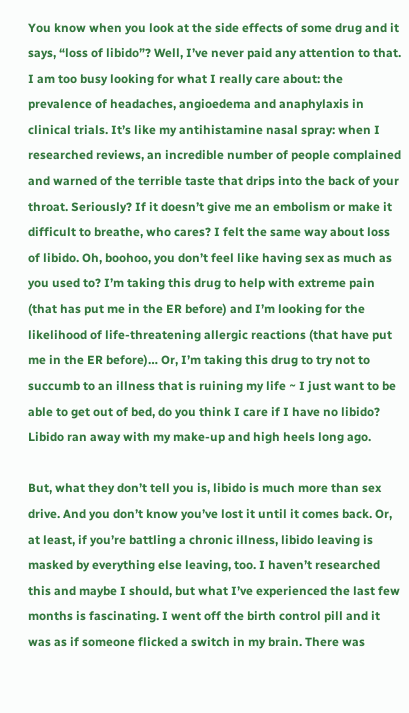You know when you look at the side effects of some drug and it says, “loss of libido”? Well, I’ve never paid any attention to that. I am too busy looking for what I really care about: the prevalence of headaches, angioedema and anaphylaxis in clinical trials. It’s like my antihistamine nasal spray: when I researched reviews, an incredible number of people complained and warned of the terrible taste that drips into the back of your throat. Seriously? If it doesn’t give me an embolism or make it difficult to breathe, who cares? I felt the same way about loss of libido. Oh, boohoo, you don’t feel like having sex as much as you used to? I’m taking this drug to help with extreme pain (that has put me in the ER before) and I’m looking for the likelihood of life-threatening allergic reactions (that have put me in the ER before)… Or, I’m taking this drug to try not to succumb to an illness that is ruining my life ~ I just want to be able to get out of bed, do you think I care if I have no libido? Libido ran away with my make-up and high heels long ago.

But, what they don’t tell you is, libido is much more than sex drive. And you don’t know you’ve lost it until it comes back. Or, at least, if you’re battling a chronic illness, libido leaving is masked by everything else leaving, too. I haven’t researched this and maybe I should, but what I’ve experienced the last few months is fascinating. I went off the birth control pill and it was as if someone flicked a switch in my brain. There was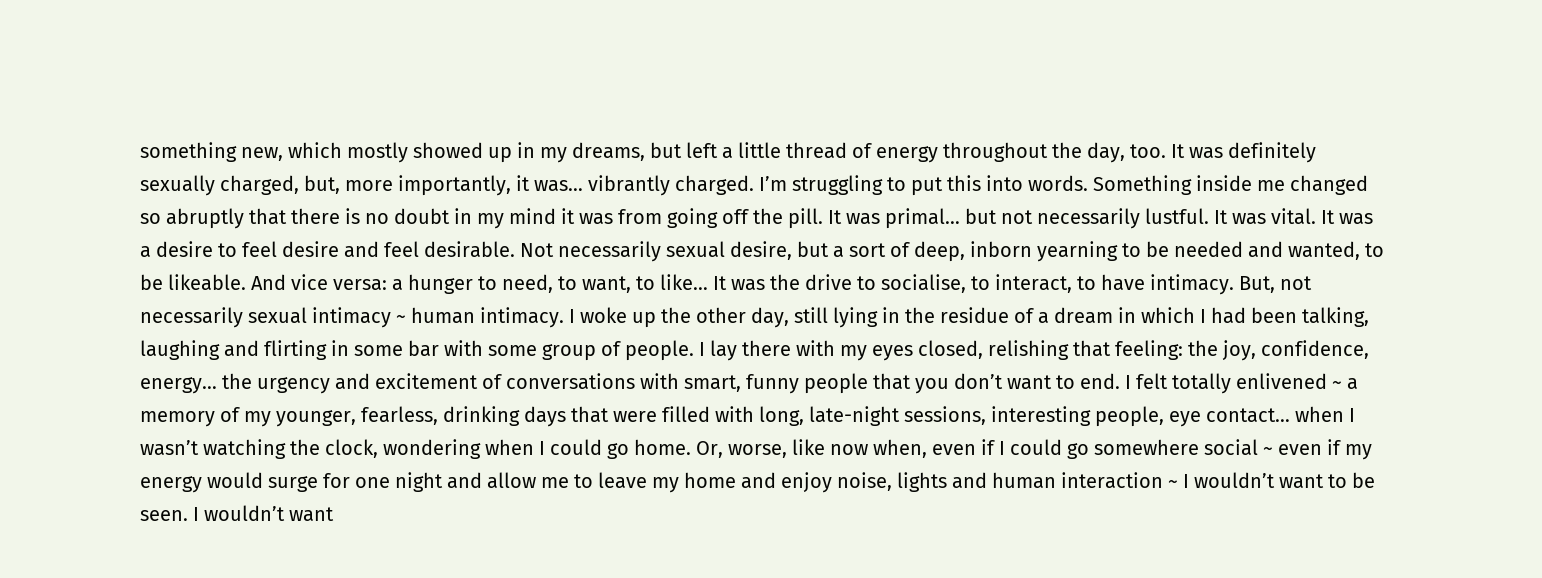something new, which mostly showed up in my dreams, but left a little thread of energy throughout the day, too. It was definitely sexually charged, but, more importantly, it was… vibrantly charged. I’m struggling to put this into words. Something inside me changed so abruptly that there is no doubt in my mind it was from going off the pill. It was primal… but not necessarily lustful. It was vital. It was a desire to feel desire and feel desirable. Not necessarily sexual desire, but a sort of deep, inborn yearning to be needed and wanted, to be likeable. And vice versa: a hunger to need, to want, to like… It was the drive to socialise, to interact, to have intimacy. But, not necessarily sexual intimacy ~ human intimacy. I woke up the other day, still lying in the residue of a dream in which I had been talking, laughing and flirting in some bar with some group of people. I lay there with my eyes closed, relishing that feeling: the joy, confidence, energy… the urgency and excitement of conversations with smart, funny people that you don’t want to end. I felt totally enlivened ~ a memory of my younger, fearless, drinking days that were filled with long, late-night sessions, interesting people, eye contact… when I wasn’t watching the clock, wondering when I could go home. Or, worse, like now when, even if I could go somewhere social ~ even if my energy would surge for one night and allow me to leave my home and enjoy noise, lights and human interaction ~ I wouldn’t want to be seen. I wouldn’t want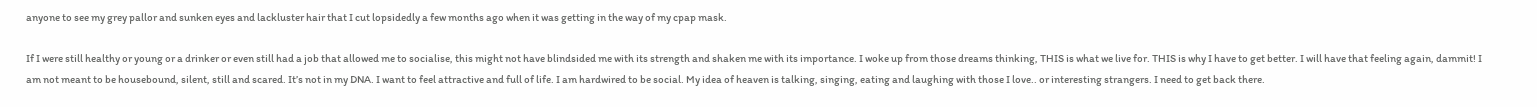anyone to see my grey pallor and sunken eyes and lackluster hair that I cut lopsidedly a few months ago when it was getting in the way of my cpap mask.

If I were still healthy or young or a drinker or even still had a job that allowed me to socialise, this might not have blindsided me with its strength and shaken me with its importance. I woke up from those dreams thinking, THIS is what we live for. THIS is why I have to get better. I will have that feeling again, dammit! I am not meant to be housebound, silent, still and scared. It’s not in my DNA. I want to feel attractive and full of life. I am hardwired to be social. My idea of heaven is talking, singing, eating and laughing with those I love.. or interesting strangers. I need to get back there.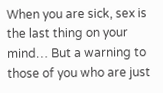When you are sick, sex is the last thing on your mind… But a warning to those of you who are just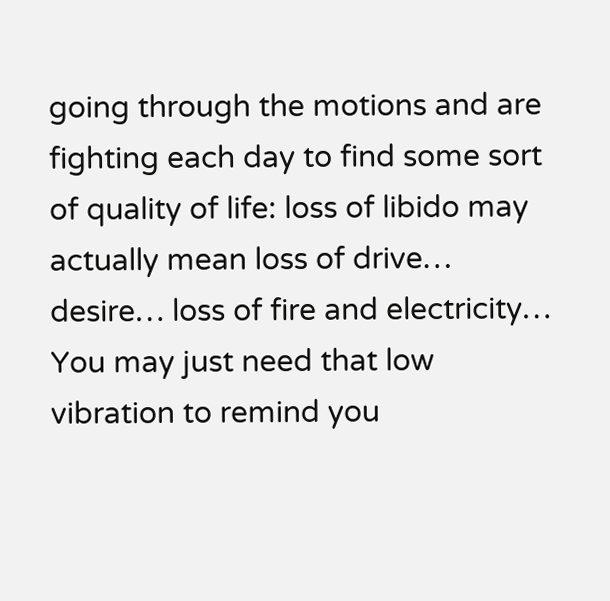going through the motions and are fighting each day to find some sort of quality of life: loss of libido may actually mean loss of drive… desire… loss of fire and electricity… You may just need that low vibration to remind you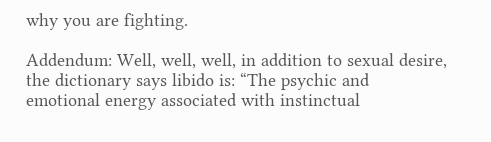why you are fighting.

Addendum: Well, well, well, in addition to sexual desire, the dictionary says libido is: “The psychic and emotional energy associated with instinctual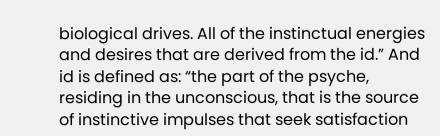biological drives. All of the instinctual energies and desires that are derived from the id.” And id is defined as: “the part of the psyche, residing in the unconscious, that is the source of instinctive impulses that seek satisfaction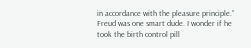in accordance with the pleasure principle.” Freud was one smart dude. I wonder if he took the birth control pill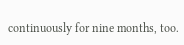continuously for nine months, too.